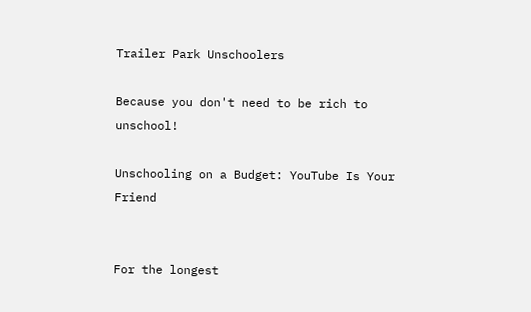Trailer Park Unschoolers

Because you don't need to be rich to unschool!

Unschooling on a Budget: YouTube Is Your Friend


For the longest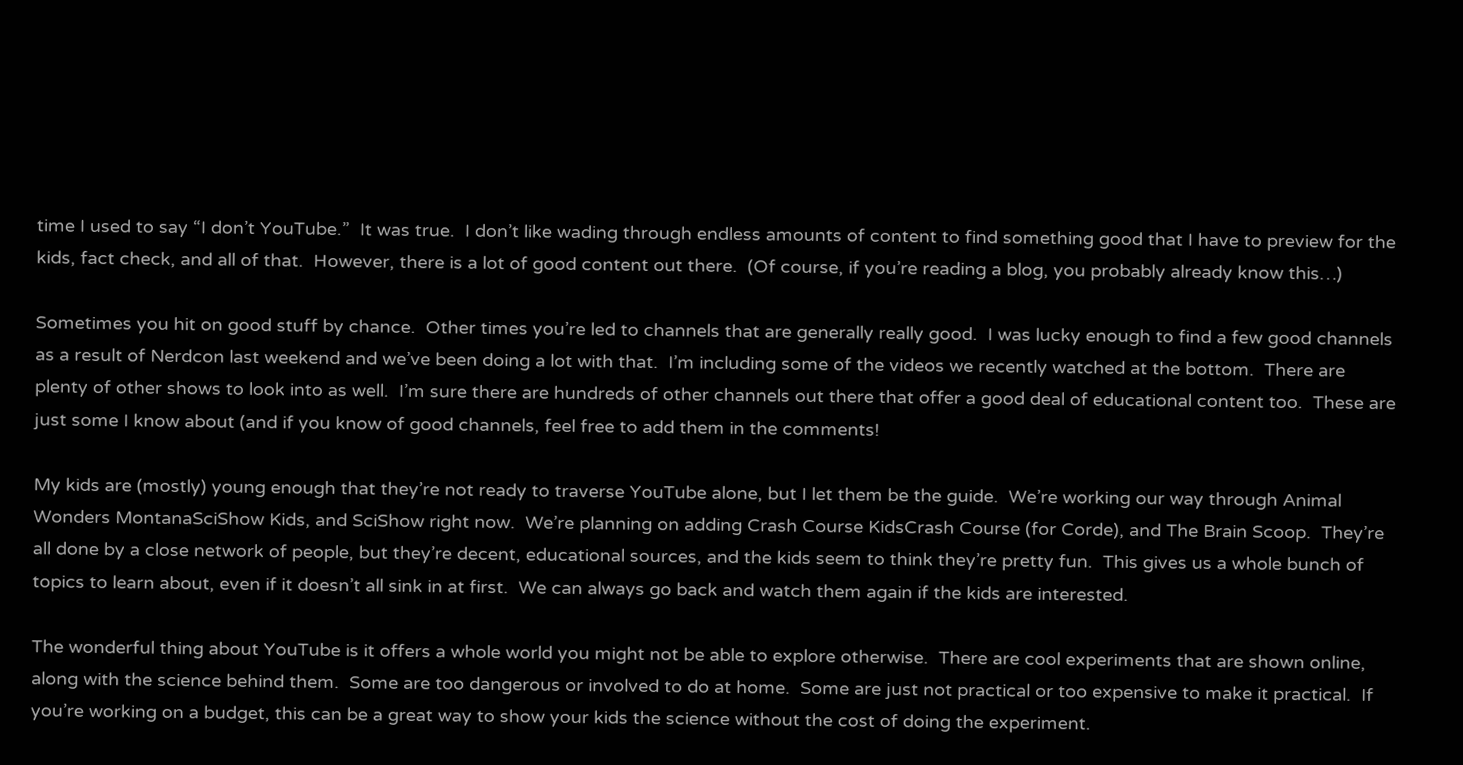time I used to say “I don’t YouTube.”  It was true.  I don’t like wading through endless amounts of content to find something good that I have to preview for the kids, fact check, and all of that.  However, there is a lot of good content out there.  (Of course, if you’re reading a blog, you probably already know this…)

Sometimes you hit on good stuff by chance.  Other times you’re led to channels that are generally really good.  I was lucky enough to find a few good channels as a result of Nerdcon last weekend and we’ve been doing a lot with that.  I’m including some of the videos we recently watched at the bottom.  There are plenty of other shows to look into as well.  I’m sure there are hundreds of other channels out there that offer a good deal of educational content too.  These are just some I know about (and if you know of good channels, feel free to add them in the comments!

My kids are (mostly) young enough that they’re not ready to traverse YouTube alone, but I let them be the guide.  We’re working our way through Animal Wonders MontanaSciShow Kids, and SciShow right now.  We’re planning on adding Crash Course KidsCrash Course (for Corde), and The Brain Scoop.  They’re all done by a close network of people, but they’re decent, educational sources, and the kids seem to think they’re pretty fun.  This gives us a whole bunch of topics to learn about, even if it doesn’t all sink in at first.  We can always go back and watch them again if the kids are interested.

The wonderful thing about YouTube is it offers a whole world you might not be able to explore otherwise.  There are cool experiments that are shown online, along with the science behind them.  Some are too dangerous or involved to do at home.  Some are just not practical or too expensive to make it practical.  If you’re working on a budget, this can be a great way to show your kids the science without the cost of doing the experiment.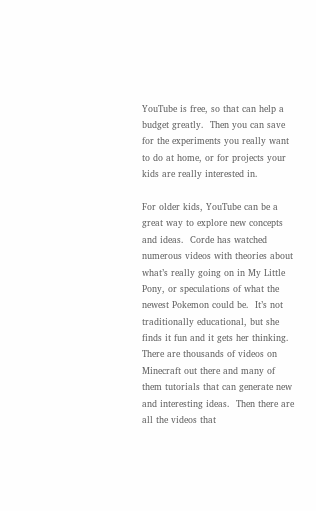YouTube is free, so that can help a budget greatly.  Then you can save for the experiments you really want to do at home, or for projects your kids are really interested in.

For older kids, YouTube can be a great way to explore new concepts and ideas.  Corde has watched numerous videos with theories about what’s really going on in My Little Pony, or speculations of what the newest Pokemon could be.  It’s not traditionally educational, but she finds it fun and it gets her thinking.  There are thousands of videos on Minecraft out there and many of them tutorials that can generate new and interesting ideas.  Then there are all the videos that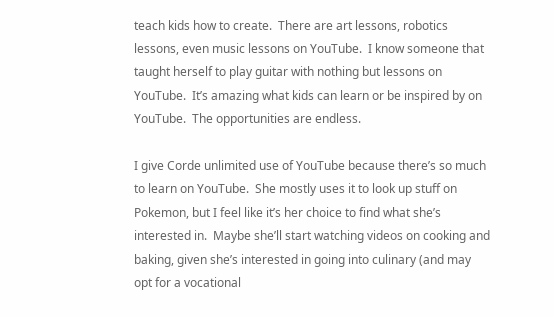teach kids how to create.  There are art lessons, robotics lessons, even music lessons on YouTube.  I know someone that taught herself to play guitar with nothing but lessons on YouTube.  It’s amazing what kids can learn or be inspired by on YouTube.  The opportunities are endless.

I give Corde unlimited use of YouTube because there’s so much to learn on YouTube.  She mostly uses it to look up stuff on Pokemon, but I feel like it’s her choice to find what she’s interested in.  Maybe she’ll start watching videos on cooking and baking, given she’s interested in going into culinary (and may opt for a vocational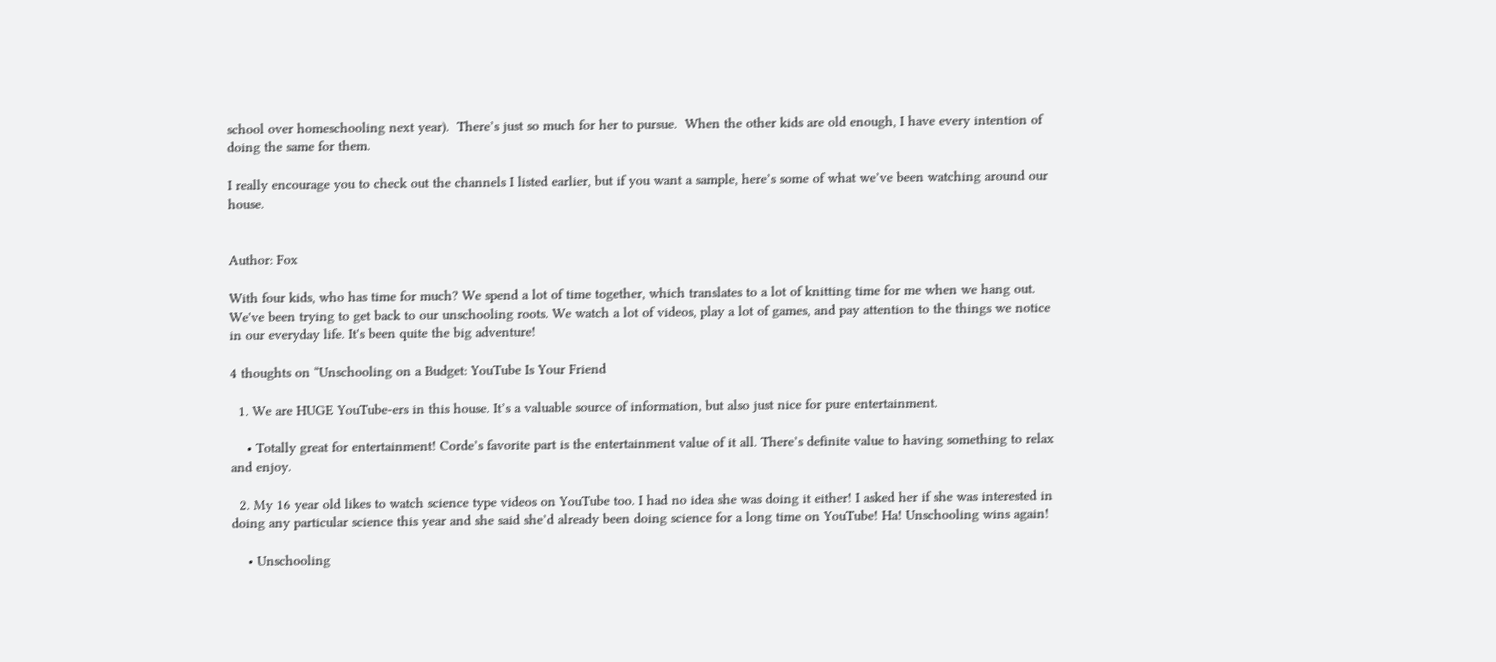school over homeschooling next year).  There’s just so much for her to pursue.  When the other kids are old enough, I have every intention of doing the same for them.

I really encourage you to check out the channels I listed earlier, but if you want a sample, here’s some of what we’ve been watching around our house.


Author: Fox

With four kids, who has time for much? We spend a lot of time together, which translates to a lot of knitting time for me when we hang out. We've been trying to get back to our unschooling roots. We watch a lot of videos, play a lot of games, and pay attention to the things we notice in our everyday life. It's been quite the big adventure!

4 thoughts on “Unschooling on a Budget: YouTube Is Your Friend

  1. We are HUGE YouTube-ers in this house. It’s a valuable source of information, but also just nice for pure entertainment.

    • Totally great for entertainment! Corde’s favorite part is the entertainment value of it all. There’s definite value to having something to relax and enjoy.

  2. My 16 year old likes to watch science type videos on YouTube too. I had no idea she was doing it either! I asked her if she was interested in doing any particular science this year and she said she’d already been doing science for a long time on YouTube! Ha! Unschooling wins again!

    • Unschooling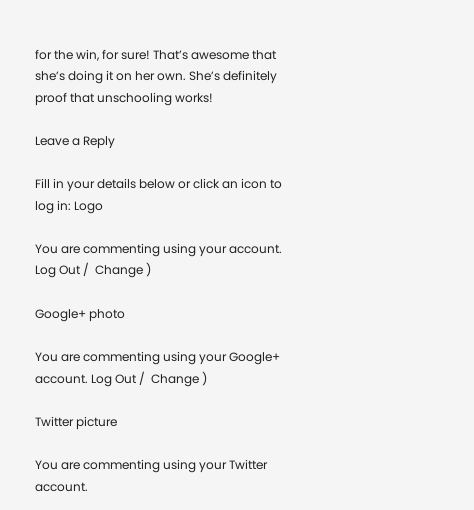for the win, for sure! That’s awesome that she’s doing it on her own. She’s definitely proof that unschooling works!

Leave a Reply

Fill in your details below or click an icon to log in: Logo

You are commenting using your account. Log Out /  Change )

Google+ photo

You are commenting using your Google+ account. Log Out /  Change )

Twitter picture

You are commenting using your Twitter account.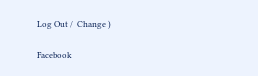Log Out /  Change )

Facebook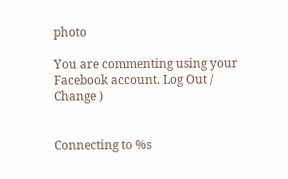photo

You are commenting using your Facebook account. Log Out /  Change )


Connecting to %s